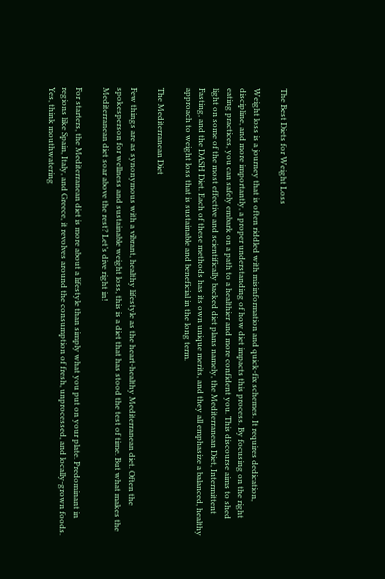The Best Diets for Weight Loss

Weight loss is a journey that is often riddled with misinformation and quick-fix schemes. It requires dedication, discipline, and more importantly, a proper understanding of how diet impacts this process. By focusing on the right eating practices, you can safely embark on a path to a healthier and more confident you. This discourse aims to shed light on some of the most effective and scientifically backed diet plans namely, the Mediterranean Diet, Intermittent Fasting, and the DASH Diet. Each of these methods has its own unique merits, and they all emphasize a balanced, healthy approach to weight loss that is sustainable and beneficial in the long term.

The Mediterranean Diet

Few things are as synonymous with a vibrant, healthy lifestyle as the heart-healthy Mediterranean diet. Often the spokesperson for wellness and sustainable weight loss, this is a diet that has stood the test of time. But what makes the Mediterranean diet soar above the rest? Let’s dive right in!

For starters, the Mediterranean diet is more about a lifestyle than simply what you put on your plate. Predominant in regions like Spain, Italy, and Greece, it revolves around the consumption of fresh, unprocessed, and locally-grown foods. Yes, think mouthwatering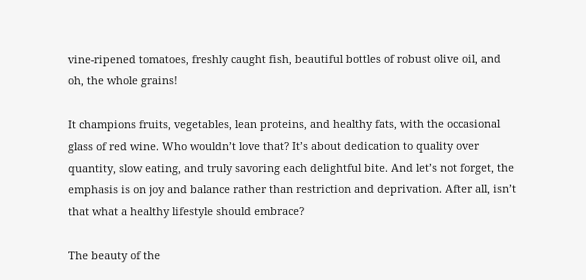vine-ripened tomatoes, freshly caught fish, beautiful bottles of robust olive oil, and oh, the whole grains!

It champions fruits, vegetables, lean proteins, and healthy fats, with the occasional glass of red wine. Who wouldn’t love that? It’s about dedication to quality over quantity, slow eating, and truly savoring each delightful bite. And let’s not forget, the emphasis is on joy and balance rather than restriction and deprivation. After all, isn’t that what a healthy lifestyle should embrace?

The beauty of the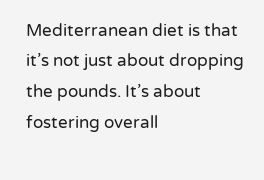Mediterranean diet is that it’s not just about dropping the pounds. It’s about fostering overall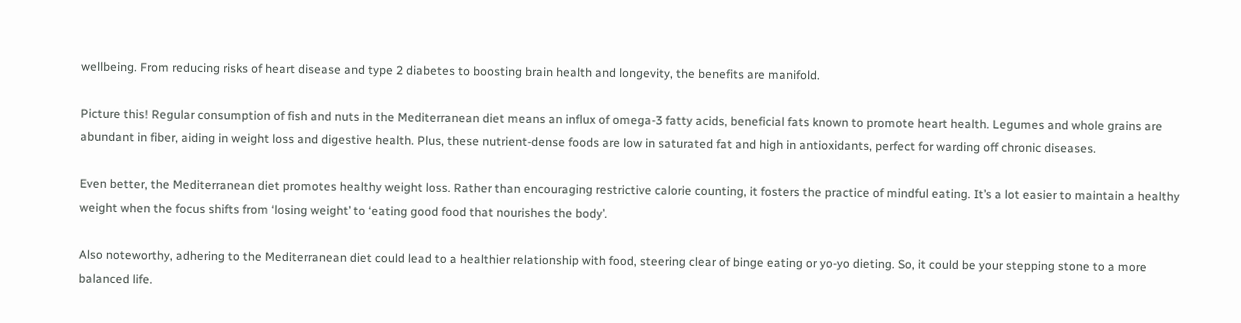wellbeing. From reducing risks of heart disease and type 2 diabetes to boosting brain health and longevity, the benefits are manifold.

Picture this! Regular consumption of fish and nuts in the Mediterranean diet means an influx of omega-3 fatty acids, beneficial fats known to promote heart health. Legumes and whole grains are abundant in fiber, aiding in weight loss and digestive health. Plus, these nutrient-dense foods are low in saturated fat and high in antioxidants, perfect for warding off chronic diseases.

Even better, the Mediterranean diet promotes healthy weight loss. Rather than encouraging restrictive calorie counting, it fosters the practice of mindful eating. It’s a lot easier to maintain a healthy weight when the focus shifts from ‘losing weight’ to ‘eating good food that nourishes the body’.

Also noteworthy, adhering to the Mediterranean diet could lead to a healthier relationship with food, steering clear of binge eating or yo-yo dieting. So, it could be your stepping stone to a more balanced life.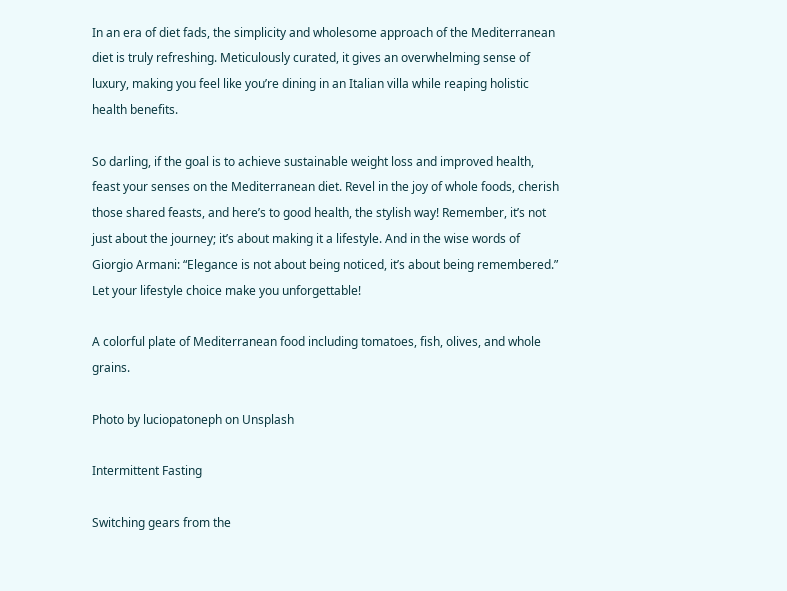In an era of diet fads, the simplicity and wholesome approach of the Mediterranean diet is truly refreshing. Meticulously curated, it gives an overwhelming sense of luxury, making you feel like you’re dining in an Italian villa while reaping holistic health benefits.

So darling, if the goal is to achieve sustainable weight loss and improved health, feast your senses on the Mediterranean diet. Revel in the joy of whole foods, cherish those shared feasts, and here’s to good health, the stylish way! Remember, it’s not just about the journey; it’s about making it a lifestyle. And in the wise words of Giorgio Armani: “Elegance is not about being noticed, it’s about being remembered.” Let your lifestyle choice make you unforgettable!

A colorful plate of Mediterranean food including tomatoes, fish, olives, and whole grains.

Photo by luciopatoneph on Unsplash

Intermittent Fasting

Switching gears from the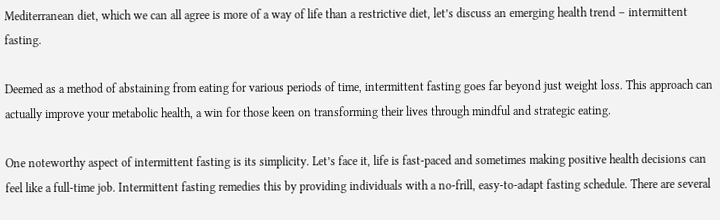Mediterranean diet, which we can all agree is more of a way of life than a restrictive diet, let’s discuss an emerging health trend – intermittent fasting.

Deemed as a method of abstaining from eating for various periods of time, intermittent fasting goes far beyond just weight loss. This approach can actually improve your metabolic health, a win for those keen on transforming their lives through mindful and strategic eating.

One noteworthy aspect of intermittent fasting is its simplicity. Let’s face it, life is fast-paced and sometimes making positive health decisions can feel like a full-time job. Intermittent fasting remedies this by providing individuals with a no-frill, easy-to-adapt fasting schedule. There are several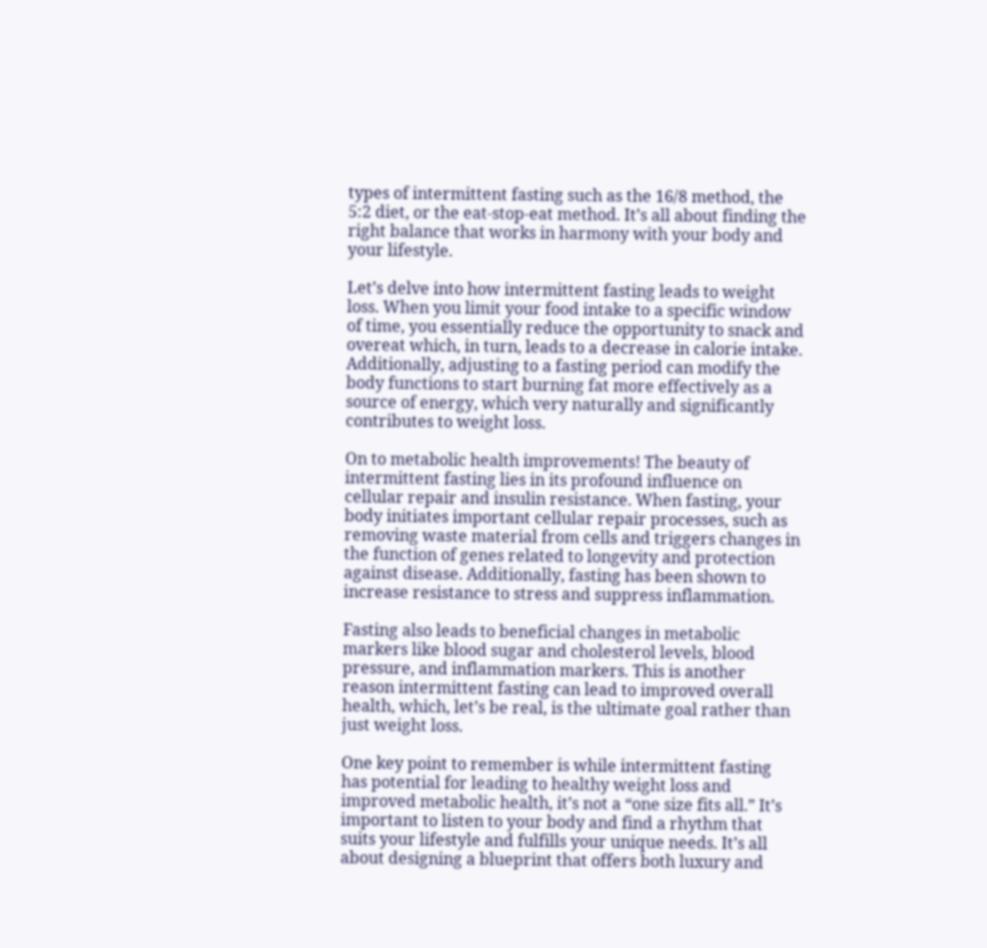types of intermittent fasting such as the 16/8 method, the 5:2 diet, or the eat-stop-eat method. It’s all about finding the right balance that works in harmony with your body and your lifestyle.

Let’s delve into how intermittent fasting leads to weight loss. When you limit your food intake to a specific window of time, you essentially reduce the opportunity to snack and overeat which, in turn, leads to a decrease in calorie intake. Additionally, adjusting to a fasting period can modify the body functions to start burning fat more effectively as a source of energy, which very naturally and significantly contributes to weight loss.

On to metabolic health improvements! The beauty of intermittent fasting lies in its profound influence on cellular repair and insulin resistance. When fasting, your body initiates important cellular repair processes, such as removing waste material from cells and triggers changes in the function of genes related to longevity and protection against disease. Additionally, fasting has been shown to increase resistance to stress and suppress inflammation.

Fasting also leads to beneficial changes in metabolic markers like blood sugar and cholesterol levels, blood pressure, and inflammation markers. This is another reason intermittent fasting can lead to improved overall health, which, let’s be real, is the ultimate goal rather than just weight loss.

One key point to remember is while intermittent fasting has potential for leading to healthy weight loss and improved metabolic health, it’s not a “one size fits all.” It’s important to listen to your body and find a rhythm that suits your lifestyle and fulfills your unique needs. It’s all about designing a blueprint that offers both luxury and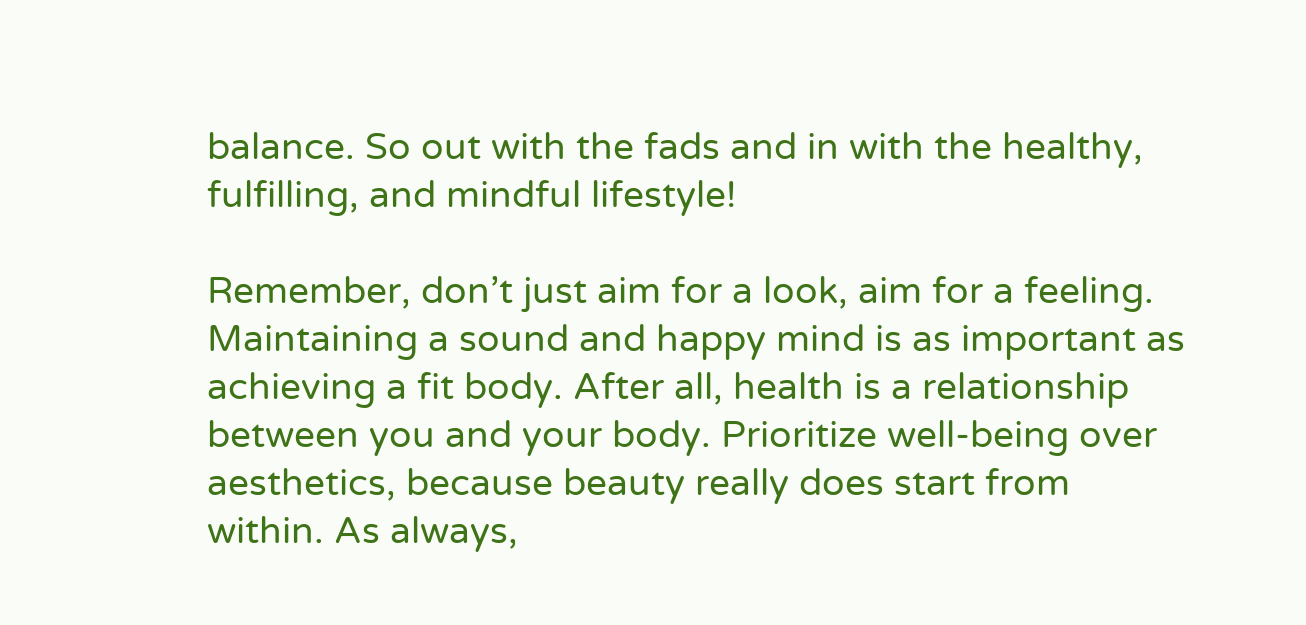balance. So out with the fads and in with the healthy, fulfilling, and mindful lifestyle!

Remember, don’t just aim for a look, aim for a feeling. Maintaining a sound and happy mind is as important as achieving a fit body. After all, health is a relationship between you and your body. Prioritize well-being over aesthetics, because beauty really does start from within. As always,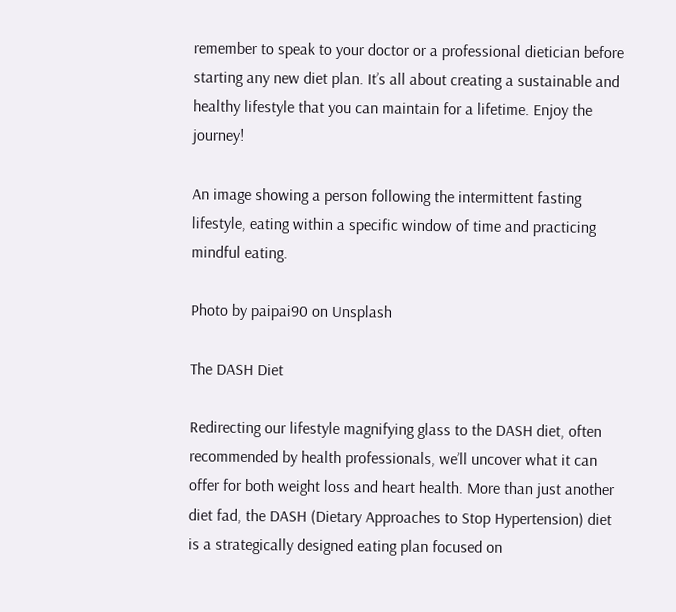remember to speak to your doctor or a professional dietician before starting any new diet plan. It’s all about creating a sustainable and healthy lifestyle that you can maintain for a lifetime. Enjoy the journey!

An image showing a person following the intermittent fasting lifestyle, eating within a specific window of time and practicing mindful eating.

Photo by paipai90 on Unsplash

The DASH Diet

Redirecting our lifestyle magnifying glass to the DASH diet, often recommended by health professionals, we’ll uncover what it can offer for both weight loss and heart health. More than just another diet fad, the DASH (Dietary Approaches to Stop Hypertension) diet is a strategically designed eating plan focused on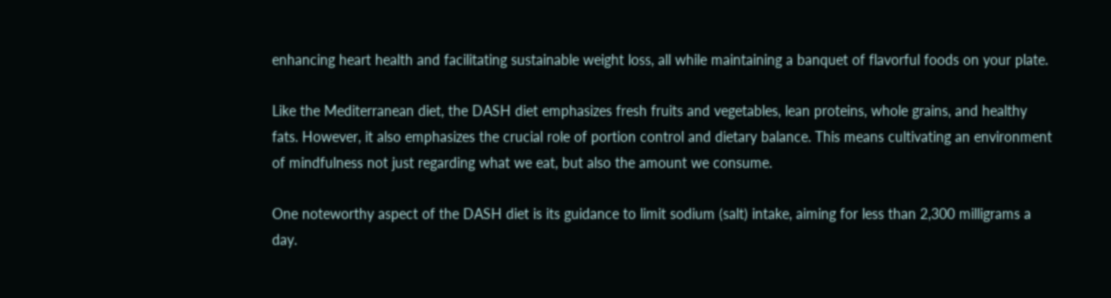enhancing heart health and facilitating sustainable weight loss, all while maintaining a banquet of flavorful foods on your plate.

Like the Mediterranean diet, the DASH diet emphasizes fresh fruits and vegetables, lean proteins, whole grains, and healthy fats. However, it also emphasizes the crucial role of portion control and dietary balance. This means cultivating an environment of mindfulness not just regarding what we eat, but also the amount we consume.

One noteworthy aspect of the DASH diet is its guidance to limit sodium (salt) intake, aiming for less than 2,300 milligrams a day.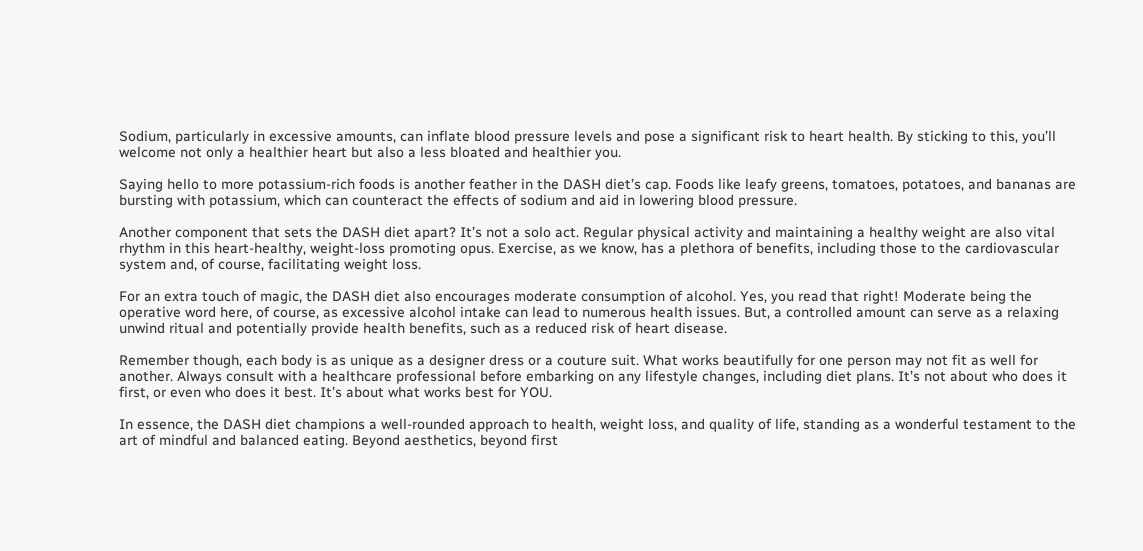Sodium, particularly in excessive amounts, can inflate blood pressure levels and pose a significant risk to heart health. By sticking to this, you’ll welcome not only a healthier heart but also a less bloated and healthier you.

Saying hello to more potassium-rich foods is another feather in the DASH diet’s cap. Foods like leafy greens, tomatoes, potatoes, and bananas are bursting with potassium, which can counteract the effects of sodium and aid in lowering blood pressure.

Another component that sets the DASH diet apart? It’s not a solo act. Regular physical activity and maintaining a healthy weight are also vital rhythm in this heart-healthy, weight-loss promoting opus. Exercise, as we know, has a plethora of benefits, including those to the cardiovascular system and, of course, facilitating weight loss.

For an extra touch of magic, the DASH diet also encourages moderate consumption of alcohol. Yes, you read that right! Moderate being the operative word here, of course, as excessive alcohol intake can lead to numerous health issues. But, a controlled amount can serve as a relaxing unwind ritual and potentially provide health benefits, such as a reduced risk of heart disease.

Remember though, each body is as unique as a designer dress or a couture suit. What works beautifully for one person may not fit as well for another. Always consult with a healthcare professional before embarking on any lifestyle changes, including diet plans. It’s not about who does it first, or even who does it best. It’s about what works best for YOU.

In essence, the DASH diet champions a well-rounded approach to health, weight loss, and quality of life, standing as a wonderful testament to the art of mindful and balanced eating. Beyond aesthetics, beyond first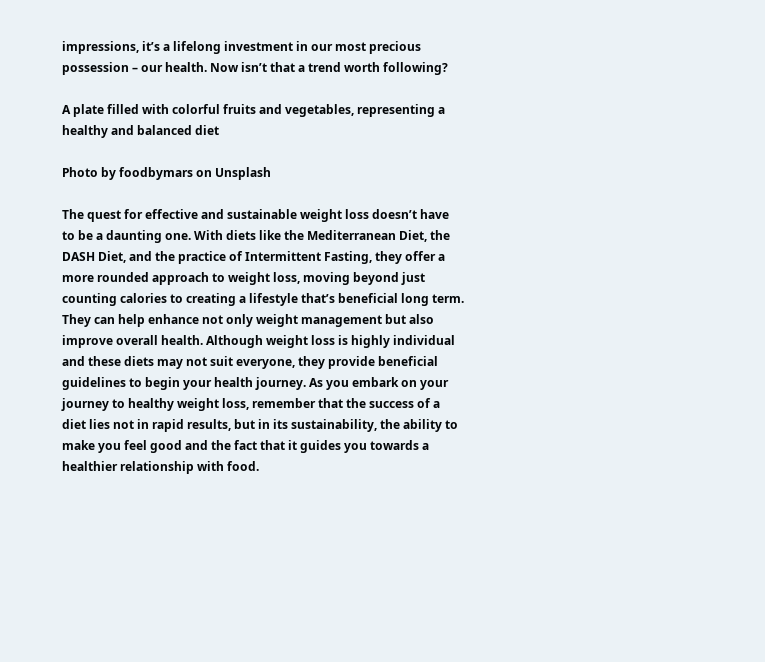impressions, it’s a lifelong investment in our most precious possession – our health. Now isn’t that a trend worth following?

A plate filled with colorful fruits and vegetables, representing a healthy and balanced diet

Photo by foodbymars on Unsplash

The quest for effective and sustainable weight loss doesn’t have to be a daunting one. With diets like the Mediterranean Diet, the DASH Diet, and the practice of Intermittent Fasting, they offer a more rounded approach to weight loss, moving beyond just counting calories to creating a lifestyle that’s beneficial long term. They can help enhance not only weight management but also improve overall health. Although weight loss is highly individual and these diets may not suit everyone, they provide beneficial guidelines to begin your health journey. As you embark on your journey to healthy weight loss, remember that the success of a diet lies not in rapid results, but in its sustainability, the ability to make you feel good and the fact that it guides you towards a healthier relationship with food.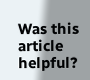Was this article helpful?